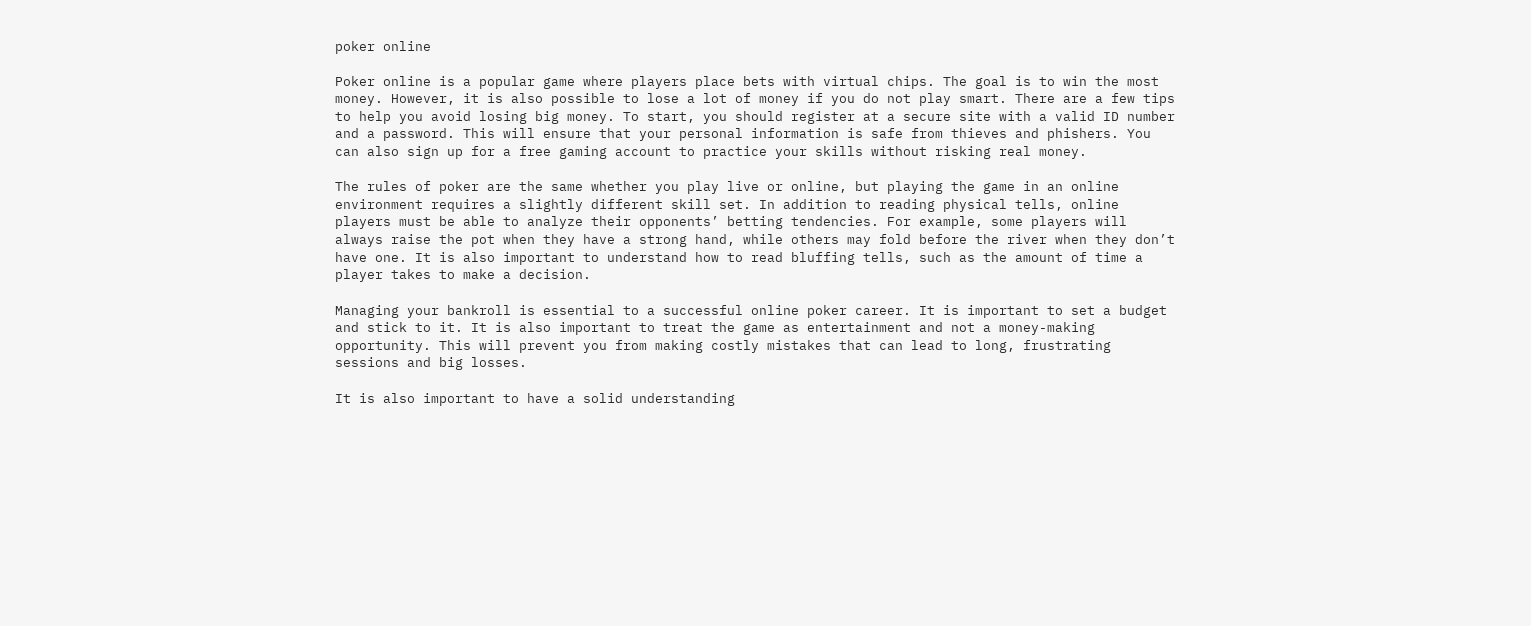poker online

Poker online is a popular game where players place bets with virtual chips. The goal is to win the most money. However, it is also possible to lose a lot of money if you do not play smart. There are a few tips to help you avoid losing big money. To start, you should register at a secure site with a valid ID number and a password. This will ensure that your personal information is safe from thieves and phishers. You can also sign up for a free gaming account to practice your skills without risking real money.

The rules of poker are the same whether you play live or online, but playing the game in an online environment requires a slightly different skill set. In addition to reading physical tells, online players must be able to analyze their opponents’ betting tendencies. For example, some players will always raise the pot when they have a strong hand, while others may fold before the river when they don’t have one. It is also important to understand how to read bluffing tells, such as the amount of time a player takes to make a decision.

Managing your bankroll is essential to a successful online poker career. It is important to set a budget and stick to it. It is also important to treat the game as entertainment and not a money-making opportunity. This will prevent you from making costly mistakes that can lead to long, frustrating sessions and big losses.

It is also important to have a solid understanding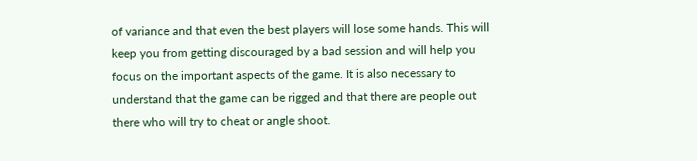of variance and that even the best players will lose some hands. This will keep you from getting discouraged by a bad session and will help you focus on the important aspects of the game. It is also necessary to understand that the game can be rigged and that there are people out there who will try to cheat or angle shoot.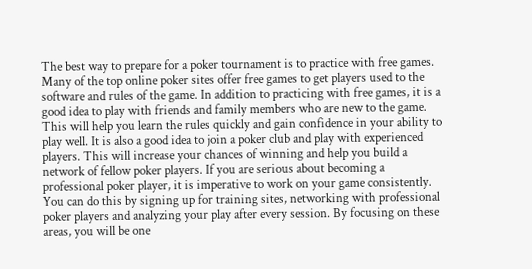The best way to prepare for a poker tournament is to practice with free games. Many of the top online poker sites offer free games to get players used to the software and rules of the game. In addition to practicing with free games, it is a good idea to play with friends and family members who are new to the game. This will help you learn the rules quickly and gain confidence in your ability to play well. It is also a good idea to join a poker club and play with experienced players. This will increase your chances of winning and help you build a network of fellow poker players. If you are serious about becoming a professional poker player, it is imperative to work on your game consistently. You can do this by signing up for training sites, networking with professional poker players and analyzing your play after every session. By focusing on these areas, you will be one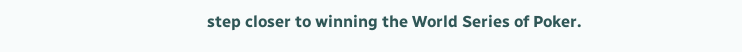step closer to winning the World Series of Poker.